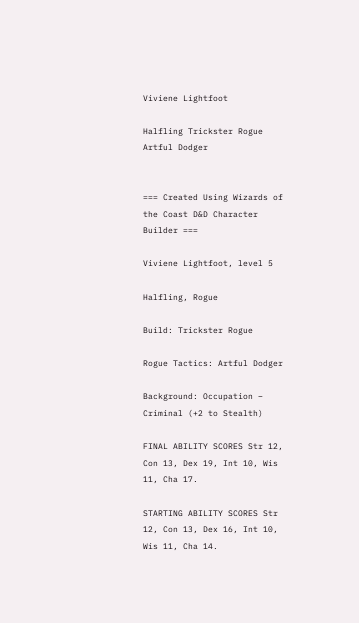Viviene Lightfoot

Halfling Trickster Rogue Artful Dodger


=== Created Using Wizards of the Coast D&D Character Builder ===

Viviene Lightfoot, level 5

Halfling, Rogue

Build: Trickster Rogue

Rogue Tactics: Artful Dodger

Background: Occupation – Criminal (+2 to Stealth)

FINAL ABILITY SCORES Str 12, Con 13, Dex 19, Int 10, Wis 11, Cha 17.

STARTING ABILITY SCORES Str 12, Con 13, Dex 16, Int 10, Wis 11, Cha 14.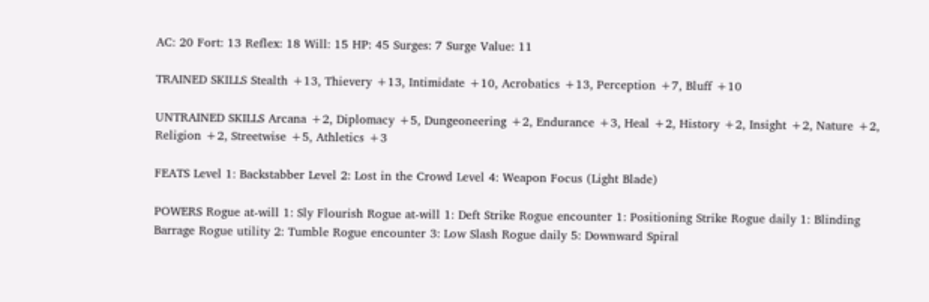AC: 20 Fort: 13 Reflex: 18 Will: 15 HP: 45 Surges: 7 Surge Value: 11

TRAINED SKILLS Stealth +13, Thievery +13, Intimidate +10, Acrobatics +13, Perception +7, Bluff +10

UNTRAINED SKILLS Arcana +2, Diplomacy +5, Dungeoneering +2, Endurance +3, Heal +2, History +2, Insight +2, Nature +2, Religion +2, Streetwise +5, Athletics +3

FEATS Level 1: Backstabber Level 2: Lost in the Crowd Level 4: Weapon Focus (Light Blade)

POWERS Rogue at-will 1: Sly Flourish Rogue at-will 1: Deft Strike Rogue encounter 1: Positioning Strike Rogue daily 1: Blinding Barrage Rogue utility 2: Tumble Rogue encounter 3: Low Slash Rogue daily 5: Downward Spiral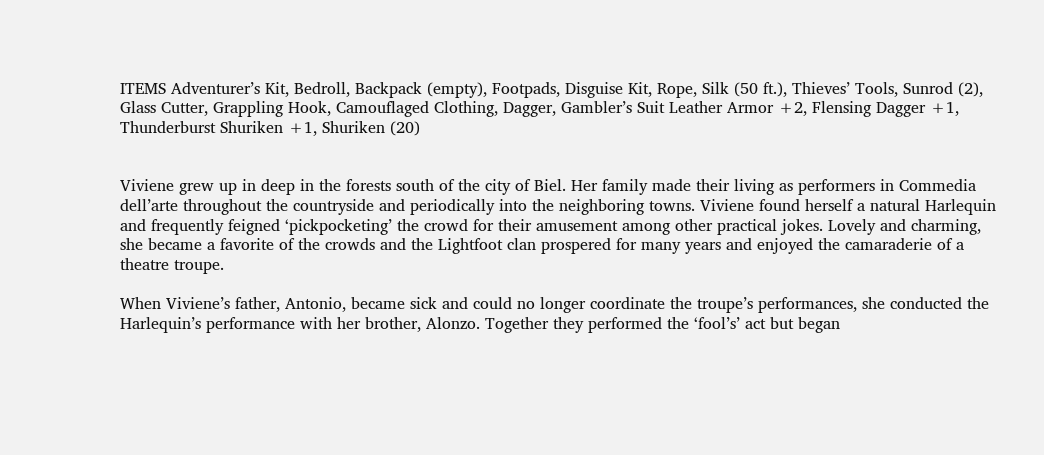ITEMS Adventurer’s Kit, Bedroll, Backpack (empty), Footpads, Disguise Kit, Rope, Silk (50 ft.), Thieves’ Tools, Sunrod (2), Glass Cutter, Grappling Hook, Camouflaged Clothing, Dagger, Gambler’s Suit Leather Armor +2, Flensing Dagger +1, Thunderburst Shuriken +1, Shuriken (20)


Viviene grew up in deep in the forests south of the city of Biel. Her family made their living as performers in Commedia dell’arte throughout the countryside and periodically into the neighboring towns. Viviene found herself a natural Harlequin and frequently feigned ‘pickpocketing’ the crowd for their amusement among other practical jokes. Lovely and charming, she became a favorite of the crowds and the Lightfoot clan prospered for many years and enjoyed the camaraderie of a theatre troupe.

When Viviene’s father, Antonio, became sick and could no longer coordinate the troupe’s performances, she conducted the Harlequin’s performance with her brother, Alonzo. Together they performed the ‘fool’s’ act but began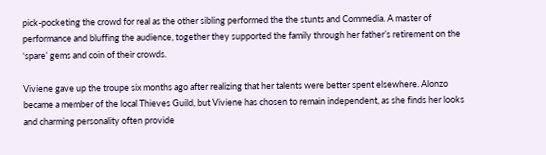pick-pocketing the crowd for real as the other sibling performed the the stunts and Commedia. A master of performance and bluffing the audience, together they supported the family through her father’s retirement on the ‘spare’ gems and coin of their crowds.

Viviene gave up the troupe six months ago after realizing that her talents were better spent elsewhere. Alonzo became a member of the local Thieves Guild, but Viviene has chosen to remain independent, as she finds her looks and charming personality often provide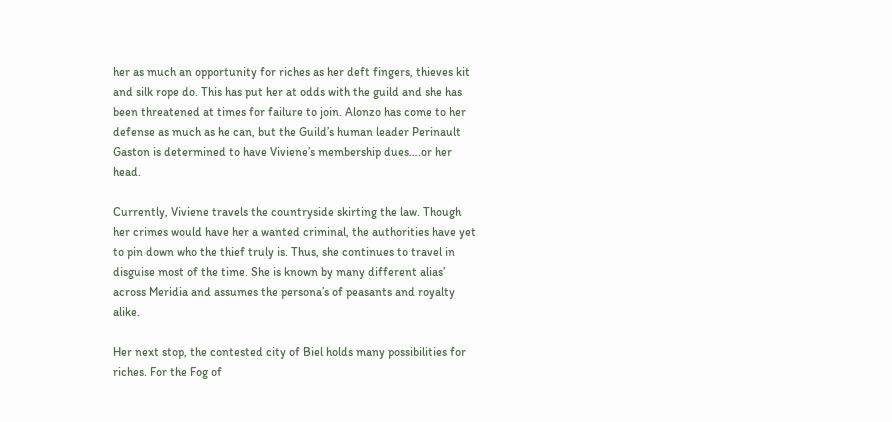her as much an opportunity for riches as her deft fingers, thieves kit and silk rope do. This has put her at odds with the guild and she has been threatened at times for failure to join. Alonzo has come to her defense as much as he can, but the Guild’s human leader Perinault Gaston is determined to have Viviene’s membership dues….or her head.

Currently, Viviene travels the countryside skirting the law. Though her crimes would have her a wanted criminal, the authorities have yet to pin down who the thief truly is. Thus, she continues to travel in disguise most of the time. She is known by many different alias’ across Meridia and assumes the persona’s of peasants and royalty alike.

Her next stop, the contested city of Biel holds many possibilities for riches. For the Fog of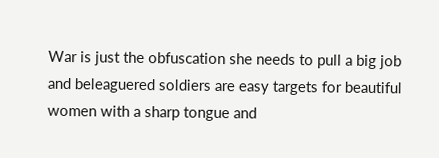War is just the obfuscation she needs to pull a big job and beleaguered soldiers are easy targets for beautiful women with a sharp tongue and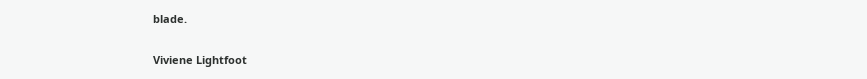blade.

Viviene Lightfoot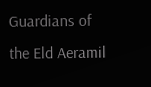Guardians of the Eld Aeramil